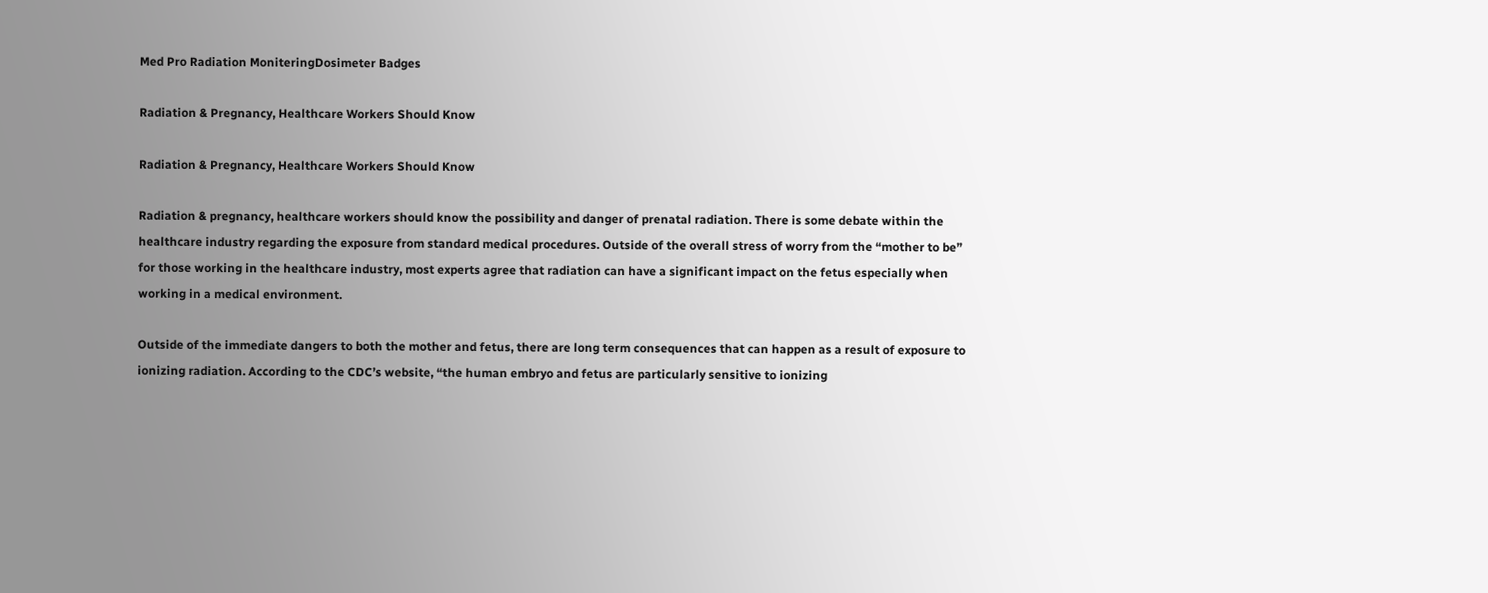Med Pro Radiation MoniteringDosimeter Badges

Radiation & Pregnancy, Healthcare Workers Should Know

Radiation & Pregnancy, Healthcare Workers Should Know

Radiation & pregnancy, healthcare workers should know the possibility and danger of prenatal radiation. There is some debate within the healthcare industry regarding the exposure from standard medical procedures. Outside of the overall stress of worry from the “mother to be” for those working in the healthcare industry, most experts agree that radiation can have a significant impact on the fetus especially when working in a medical environment.

Outside of the immediate dangers to both the mother and fetus, there are long term consequences that can happen as a result of exposure to ionizing radiation. According to the CDC’s website, “the human embryo and fetus are particularly sensitive to ionizing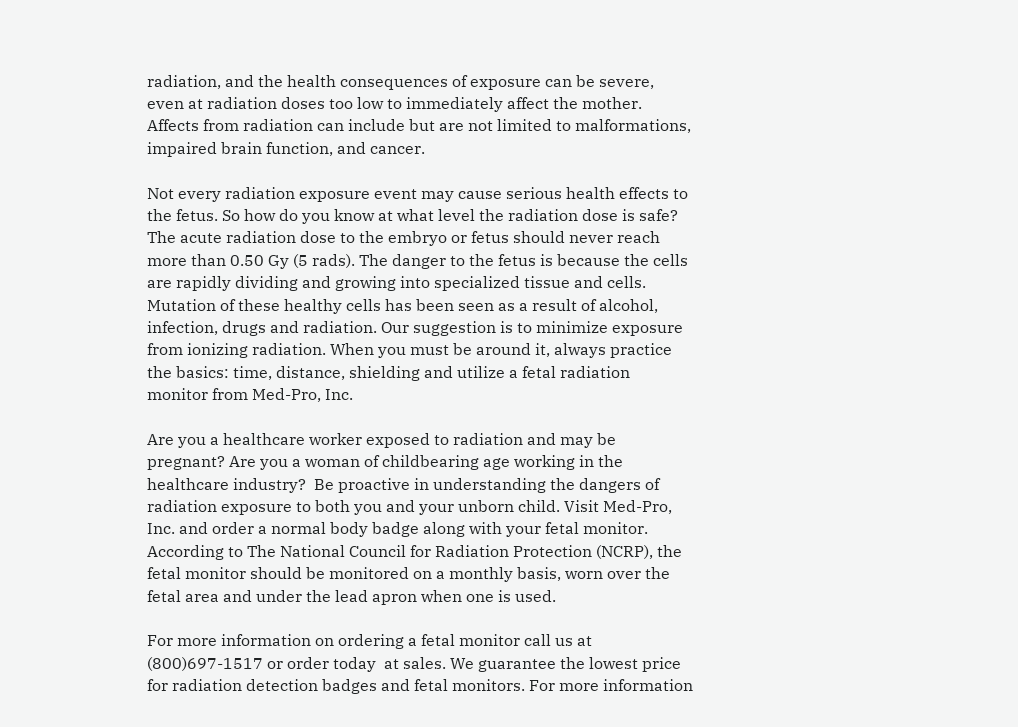radiation, and the health consequences of exposure can be severe, even at radiation doses too low to immediately affect the mother. Affects from radiation can include but are not limited to malformations, impaired brain function, and cancer.

Not every radiation exposure event may cause serious health effects to the fetus. So how do you know at what level the radiation dose is safe? The acute radiation dose to the embryo or fetus should never reach more than 0.50 Gy (5 rads). The danger to the fetus is because the cells are rapidly dividing and growing into specialized tissue and cells. Mutation of these healthy cells has been seen as a result of alcohol, infection, drugs and radiation. Our suggestion is to minimize exposure from ionizing radiation. When you must be around it, always practice the basics: time, distance, shielding and utilize a fetal radiation monitor from Med-Pro, Inc.

Are you a healthcare worker exposed to radiation and may be pregnant? Are you a woman of childbearing age working in the healthcare industry?  Be proactive in understanding the dangers of radiation exposure to both you and your unborn child. Visit Med-Pro, Inc. and order a normal body badge along with your fetal monitor. According to The National Council for Radiation Protection (NCRP), the fetal monitor should be monitored on a monthly basis, worn over the fetal area and under the lead apron when one is used.

For more information on ordering a fetal monitor call us at (800)697-1517 or order today  at sales. We guarantee the lowest price for radiation detection badges and fetal monitors. For more information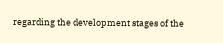regarding the development stages of the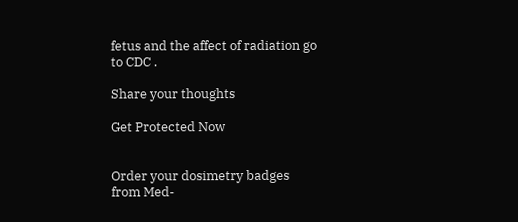fetus and the affect of radiation go to CDC .

Share your thoughts

Get Protected Now


Order your dosimetry badges from Med-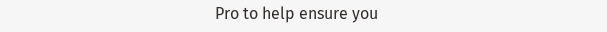Pro to help ensure you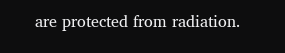are protected from radiation.